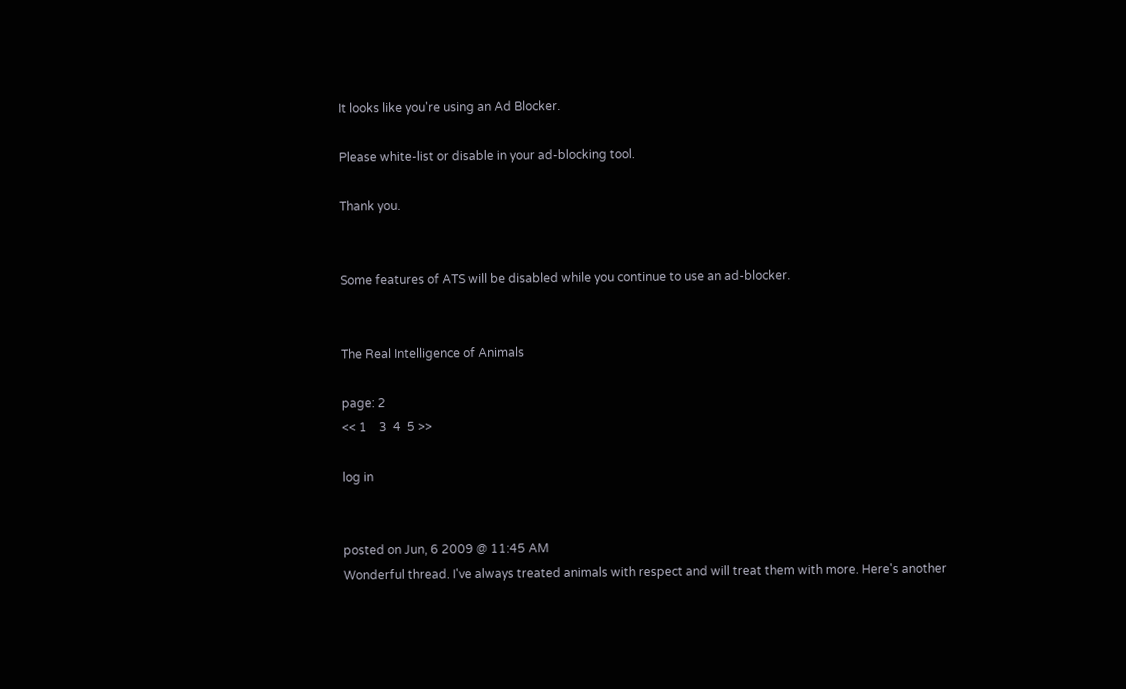It looks like you're using an Ad Blocker.

Please white-list or disable in your ad-blocking tool.

Thank you.


Some features of ATS will be disabled while you continue to use an ad-blocker.


The Real Intelligence of Animals

page: 2
<< 1    3  4  5 >>

log in


posted on Jun, 6 2009 @ 11:45 AM
Wonderful thread. I've always treated animals with respect and will treat them with more. Here's another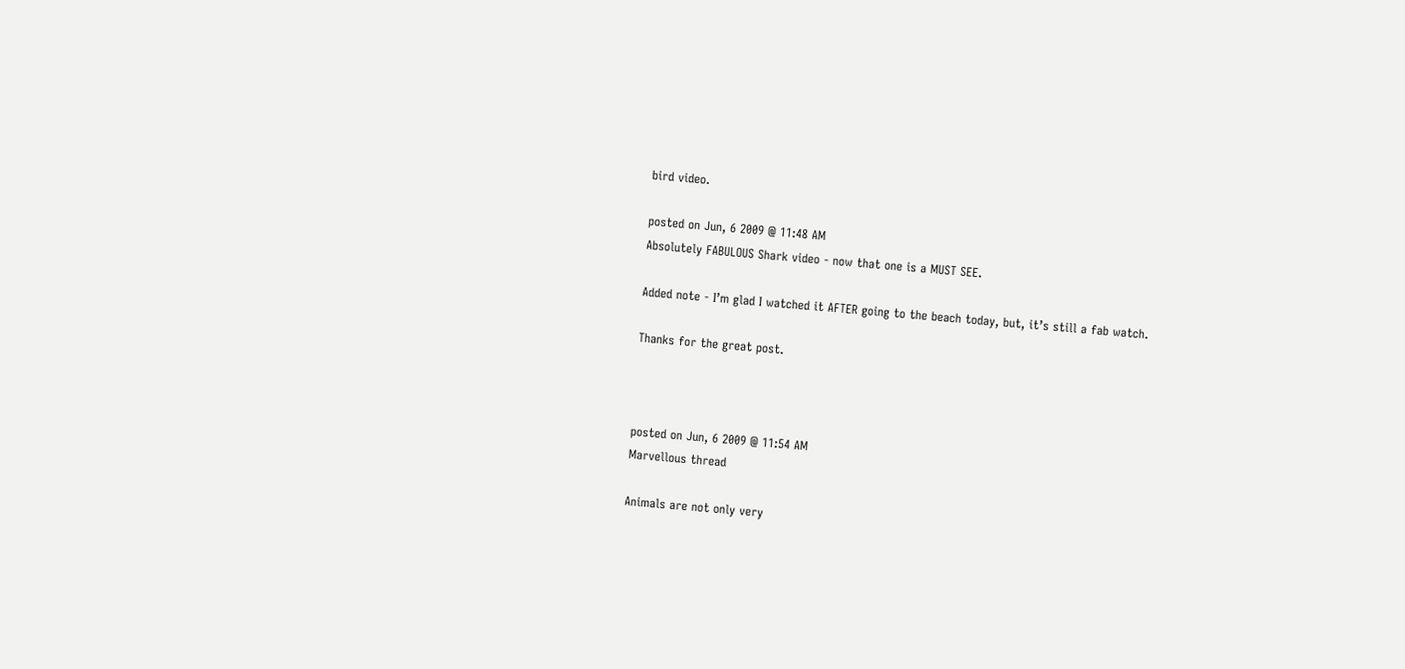bird video.

posted on Jun, 6 2009 @ 11:48 AM
Absolutely FABULOUS Shark video - now that one is a MUST SEE.

Added note - I’m glad I watched it AFTER going to the beach today, but, it’s still a fab watch.

Thanks for the great post.



posted on Jun, 6 2009 @ 11:54 AM
Marvellous thread

Animals are not only very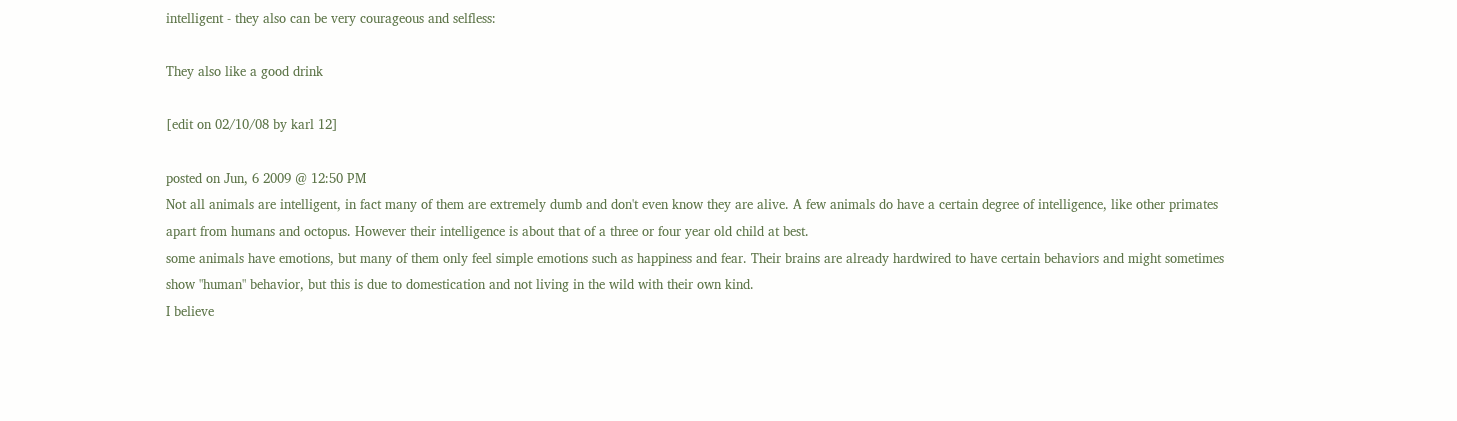intelligent - they also can be very courageous and selfless:

They also like a good drink

[edit on 02/10/08 by karl 12]

posted on Jun, 6 2009 @ 12:50 PM
Not all animals are intelligent, in fact many of them are extremely dumb and don't even know they are alive. A few animals do have a certain degree of intelligence, like other primates apart from humans and octopus. However their intelligence is about that of a three or four year old child at best.
some animals have emotions, but many of them only feel simple emotions such as happiness and fear. Their brains are already hardwired to have certain behaviors and might sometimes show "human" behavior, but this is due to domestication and not living in the wild with their own kind.
I believe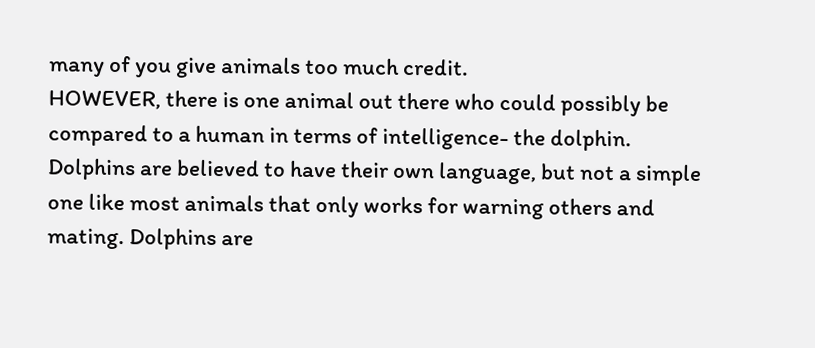many of you give animals too much credit.
HOWEVER, there is one animal out there who could possibly be compared to a human in terms of intelligence- the dolphin.
Dolphins are believed to have their own language, but not a simple one like most animals that only works for warning others and mating. Dolphins are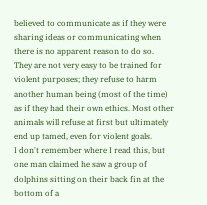believed to communicate as if they were sharing ideas or communicating when there is no apparent reason to do so.
They are not very easy to be trained for violent purposes; they refuse to harm another human being (most of the time) as if they had their own ethics. Most other animals will refuse at first but ultimately end up tamed, even for violent goals.
I don't remember where I read this, but one man claimed he saw a group of dolphins sitting on their back fin at the bottom of a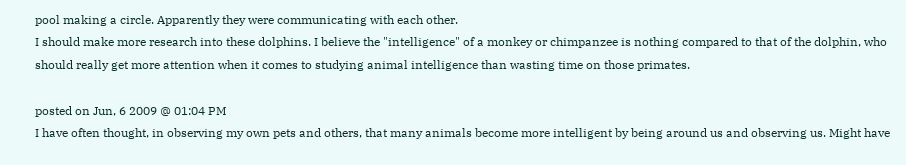pool making a circle. Apparently they were communicating with each other.
I should make more research into these dolphins. I believe the "intelligence" of a monkey or chimpanzee is nothing compared to that of the dolphin, who should really get more attention when it comes to studying animal intelligence than wasting time on those primates.

posted on Jun, 6 2009 @ 01:04 PM
I have often thought, in observing my own pets and others, that many animals become more intelligent by being around us and observing us. Might have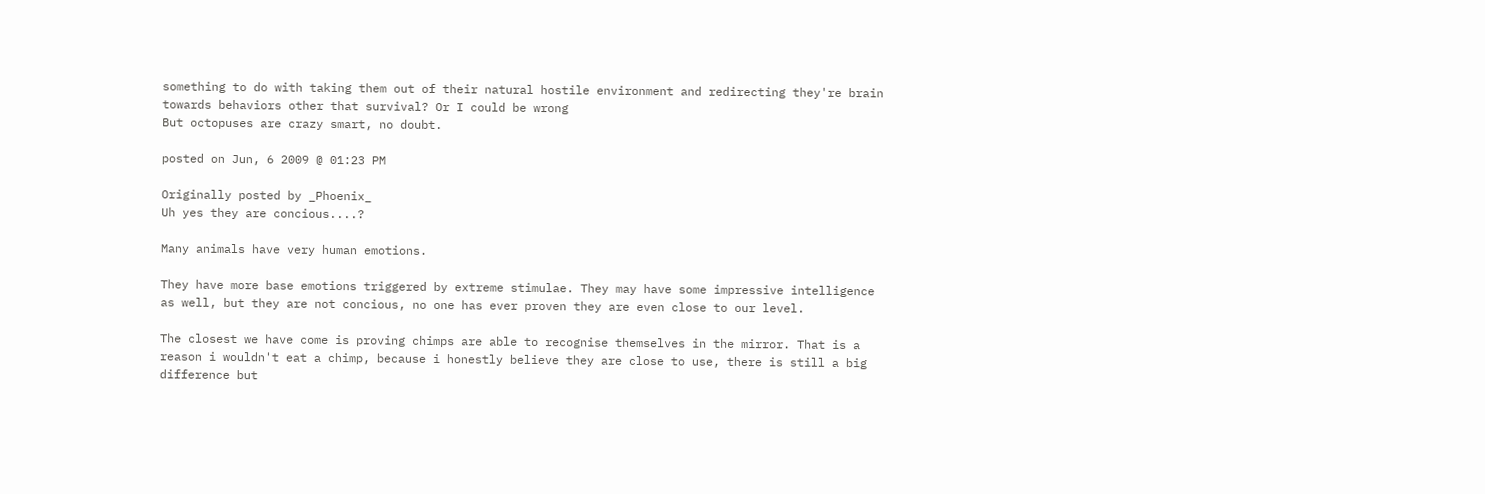something to do with taking them out of their natural hostile environment and redirecting they're brain towards behaviors other that survival? Or I could be wrong
But octopuses are crazy smart, no doubt.

posted on Jun, 6 2009 @ 01:23 PM

Originally posted by _Phoenix_
Uh yes they are concious....?

Many animals have very human emotions.

They have more base emotions triggered by extreme stimulae. They may have some impressive intelligence as well, but they are not concious, no one has ever proven they are even close to our level.

The closest we have come is proving chimps are able to recognise themselves in the mirror. That is a reason i wouldn't eat a chimp, because i honestly believe they are close to use, there is still a big difference but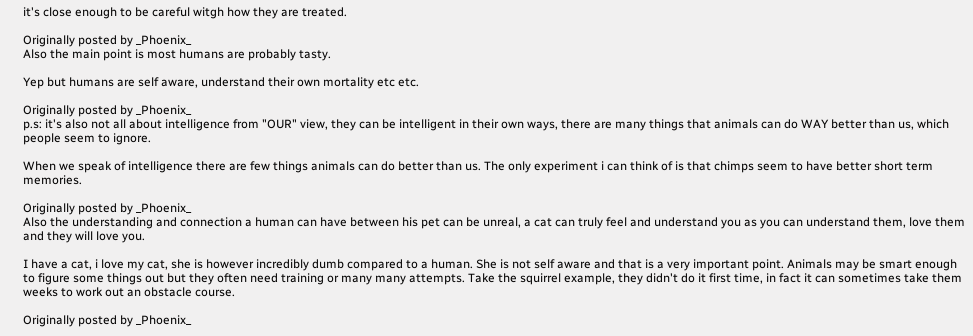it's close enough to be careful witgh how they are treated.

Originally posted by _Phoenix_
Also the main point is most humans are probably tasty.

Yep but humans are self aware, understand their own mortality etc etc.

Originally posted by _Phoenix_
p.s: it's also not all about intelligence from "OUR" view, they can be intelligent in their own ways, there are many things that animals can do WAY better than us, which people seem to ignore.

When we speak of intelligence there are few things animals can do better than us. The only experiment i can think of is that chimps seem to have better short term memories.

Originally posted by _Phoenix_
Also the understanding and connection a human can have between his pet can be unreal, a cat can truly feel and understand you as you can understand them, love them and they will love you.

I have a cat, i love my cat, she is however incredibly dumb compared to a human. She is not self aware and that is a very important point. Animals may be smart enough to figure some things out but they often need training or many many attempts. Take the squirrel example, they didn't do it first time, in fact it can sometimes take them weeks to work out an obstacle course.

Originally posted by _Phoenix_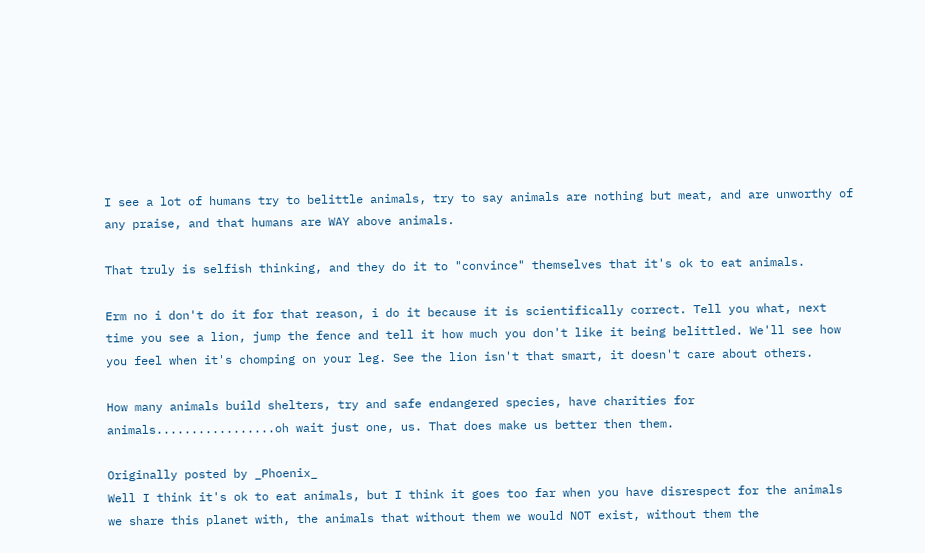I see a lot of humans try to belittle animals, try to say animals are nothing but meat, and are unworthy of any praise, and that humans are WAY above animals.

That truly is selfish thinking, and they do it to "convince" themselves that it's ok to eat animals.

Erm no i don't do it for that reason, i do it because it is scientifically correct. Tell you what, next time you see a lion, jump the fence and tell it how much you don't like it being belittled. We'll see how you feel when it's chomping on your leg. See the lion isn't that smart, it doesn't care about others.

How many animals build shelters, try and safe endangered species, have charities for animals.................oh wait just one, us. That does make us better then them.

Originally posted by _Phoenix_
Well I think it's ok to eat animals, but I think it goes too far when you have disrespect for the animals we share this planet with, the animals that without them we would NOT exist, without them the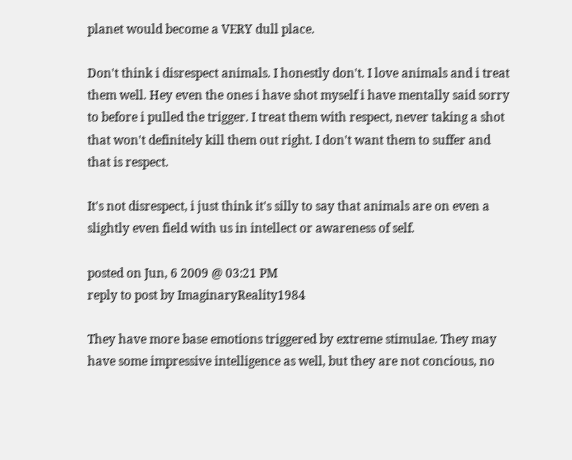planet would become a VERY dull place.

Don't think i disrespect animals. I honestly don't. I love animals and i treat them well. Hey even the ones i have shot myself i have mentally said sorry to before i pulled the trigger. I treat them with respect, never taking a shot that won't definitely kill them out right. I don't want them to suffer and that is respect.

It's not disrespect, i just think it's silly to say that animals are on even a slightly even field with us in intellect or awareness of self.

posted on Jun, 6 2009 @ 03:21 PM
reply to post by ImaginaryReality1984

They have more base emotions triggered by extreme stimulae. They may have some impressive intelligence as well, but they are not concious, no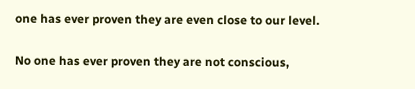one has ever proven they are even close to our level.

No one has ever proven they are not conscious,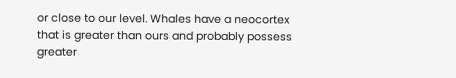or close to our level. Whales have a neocortex that is greater than ours and probably possess greater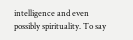intelligence and even possibly spirituality. To say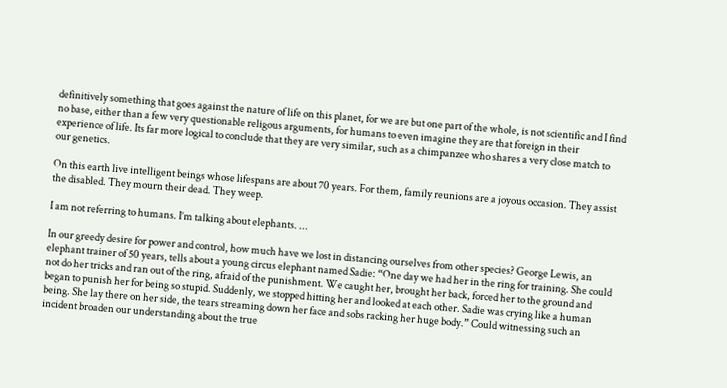definitively something that goes against the nature of life on this planet, for we are but one part of the whole, is not scientific and I find no base, either than a few very questionable religous arguments, for humans to even imagine they are that foreign in their experience of life. Its far more logical to conclude that they are very similar, such as a chimpanzee who shares a very close match to our genetics.

On this earth live intelligent beings whose lifespans are about 70 years. For them, family reunions are a joyous occasion. They assist the disabled. They mourn their dead. They weep.

I am not referring to humans. I’m talking about elephants. ...

In our greedy desire for power and control, how much have we lost in distancing ourselves from other species? George Lewis, an elephant trainer of 50 years, tells about a young circus elephant named Sadie: “One day we had her in the ring for training. She could not do her tricks and ran out of the ring, afraid of the punishment. We caught her, brought her back, forced her to the ground and began to punish her for being so stupid. Suddenly, we stopped hitting her and looked at each other. Sadie was crying like a human being. She lay there on her side, the tears streaming down her face and sobs racking her huge body.” Could witnessing such an incident broaden our understanding about the true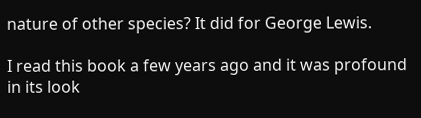nature of other species? It did for George Lewis.

I read this book a few years ago and it was profound in its look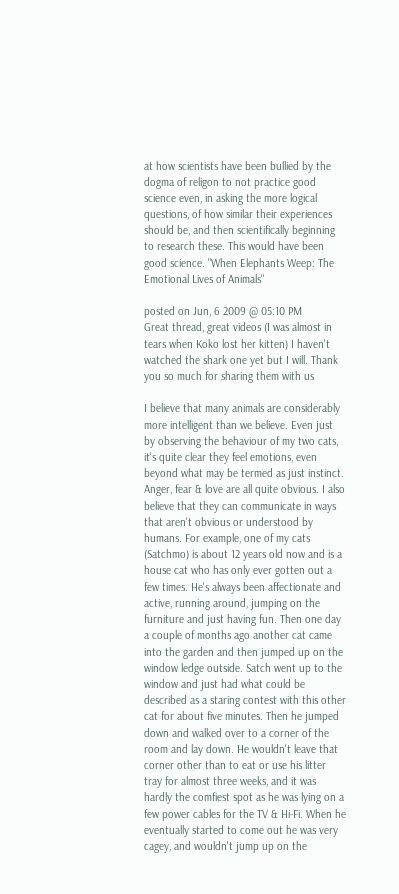at how scientists have been bullied by the dogma of religon to not practice good science even, in asking the more logical questions, of how similar their experiences should be, and then scientifically beginning to research these. This would have been good science. "When Elephants Weep: The Emotional Lives of Animals"

posted on Jun, 6 2009 @ 05:10 PM
Great thread, great videos (I was almost in tears when Koko lost her kitten) I haven't watched the shark one yet but I will. Thank you so much for sharing them with us

I believe that many animals are considerably more intelligent than we believe. Even just by observing the behaviour of my two cats, it's quite clear they feel emotions, even beyond what may be termed as just instinct. Anger, fear & love are all quite obvious. I also believe that they can communicate in ways that aren't obvious or understood by humans. For example, one of my cats (Satchmo) is about 12 years old now and is a house cat who has only ever gotten out a few times. He's always been affectionate and active, running around, jumping on the furniture and just having fun. Then one day a couple of months ago another cat came into the garden and then jumped up on the window ledge outside. Satch went up to the window and just had what could be described as a staring contest with this other cat for about five minutes. Then he jumped down and walked over to a corner of the room and lay down. He wouldn't leave that corner other than to eat or use his litter tray for almost three weeks, and it was hardly the comfiest spot as he was lying on a few power cables for the TV & Hi-Fi. When he eventually started to come out he was very cagey, and wouldn't jump up on the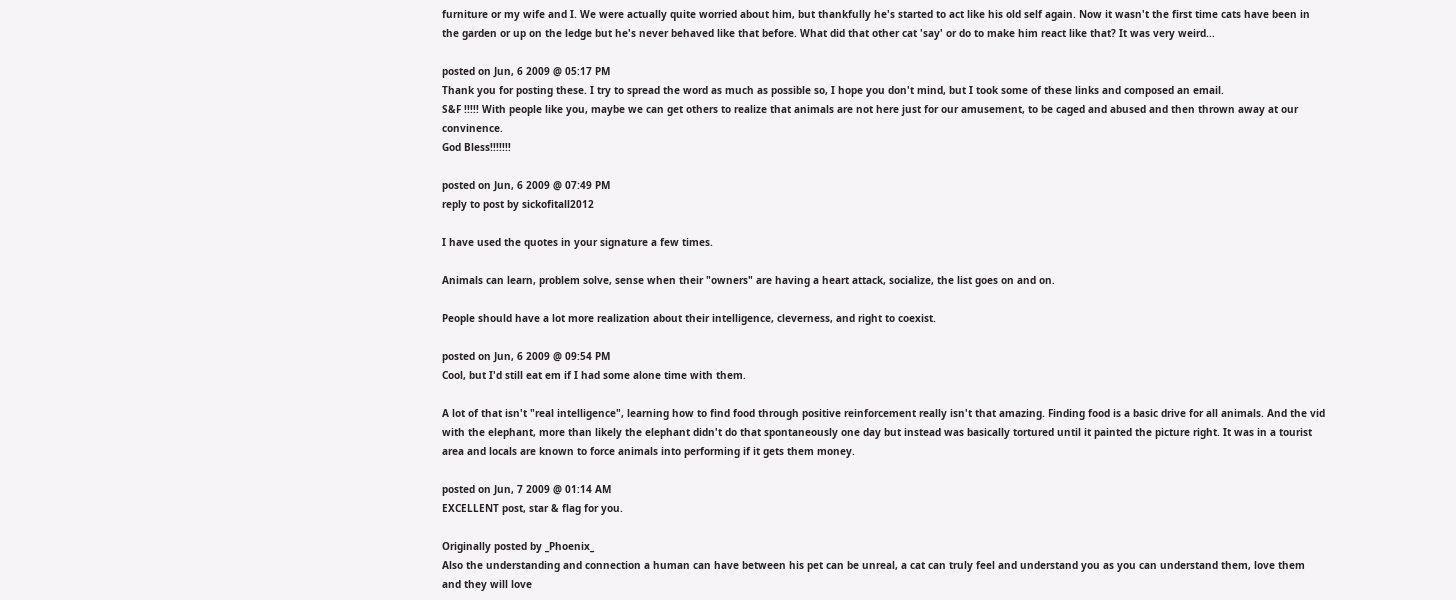furniture or my wife and I. We were actually quite worried about him, but thankfully he's started to act like his old self again. Now it wasn't the first time cats have been in the garden or up on the ledge but he's never behaved like that before. What did that other cat 'say' or do to make him react like that? It was very weird...

posted on Jun, 6 2009 @ 05:17 PM
Thank you for posting these. I try to spread the word as much as possible so, I hope you don't mind, but I took some of these links and composed an email.
S&F !!!!! With people like you, maybe we can get others to realize that animals are not here just for our amusement, to be caged and abused and then thrown away at our convinence.
God Bless!!!!!!!

posted on Jun, 6 2009 @ 07:49 PM
reply to post by sickofitall2012

I have used the quotes in your signature a few times.

Animals can learn, problem solve, sense when their "owners" are having a heart attack, socialize, the list goes on and on.

People should have a lot more realization about their intelligence, cleverness, and right to coexist.

posted on Jun, 6 2009 @ 09:54 PM
Cool, but I'd still eat em if I had some alone time with them.

A lot of that isn't "real intelligence", learning how to find food through positive reinforcement really isn't that amazing. Finding food is a basic drive for all animals. And the vid with the elephant, more than likely the elephant didn't do that spontaneously one day but instead was basically tortured until it painted the picture right. It was in a tourist area and locals are known to force animals into performing if it gets them money.

posted on Jun, 7 2009 @ 01:14 AM
EXCELLENT post, star & flag for you.

Originally posted by _Phoenix_
Also the understanding and connection a human can have between his pet can be unreal, a cat can truly feel and understand you as you can understand them, love them and they will love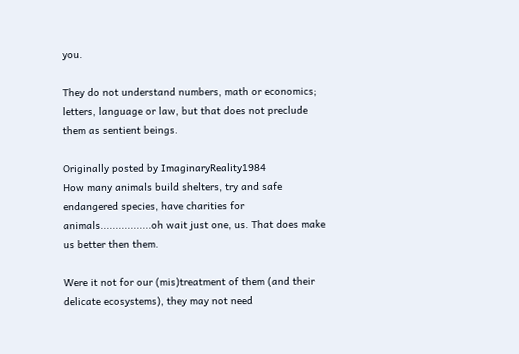you.

They do not understand numbers, math or economics; letters, language or law, but that does not preclude them as sentient beings.

Originally posted by ImaginaryReality1984
How many animals build shelters, try and safe endangered species, have charities for animals.................oh wait just one, us. That does make us better then them.

Were it not for our (mis)treatment of them (and their delicate ecosystems), they may not need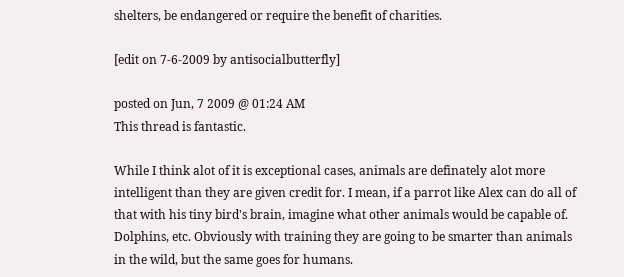shelters, be endangered or require the benefit of charities.

[edit on 7-6-2009 by antisocialbutterfly]

posted on Jun, 7 2009 @ 01:24 AM
This thread is fantastic.

While I think alot of it is exceptional cases, animals are definately alot more intelligent than they are given credit for. I mean, if a parrot like Alex can do all of that with his tiny bird's brain, imagine what other animals would be capable of. Dolphins, etc. Obviously with training they are going to be smarter than animals in the wild, but the same goes for humans.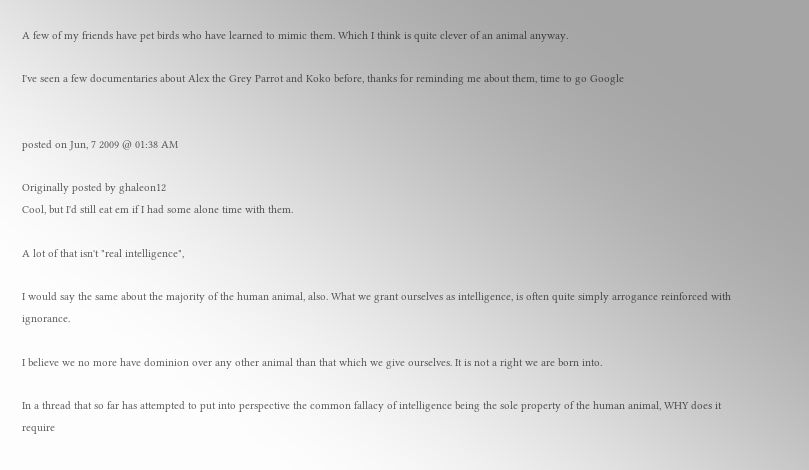A few of my friends have pet birds who have learned to mimic them. Which I think is quite clever of an animal anyway.

I've seen a few documentaries about Alex the Grey Parrot and Koko before, thanks for reminding me about them, time to go Google


posted on Jun, 7 2009 @ 01:38 AM

Originally posted by ghaleon12
Cool, but I'd still eat em if I had some alone time with them.

A lot of that isn't "real intelligence",

I would say the same about the majority of the human animal, also. What we grant ourselves as intelligence, is often quite simply arrogance reinforced with ignorance.

I believe we no more have dominion over any other animal than that which we give ourselves. It is not a right we are born into.

In a thread that so far has attempted to put into perspective the common fallacy of intelligence being the sole property of the human animal, WHY does it require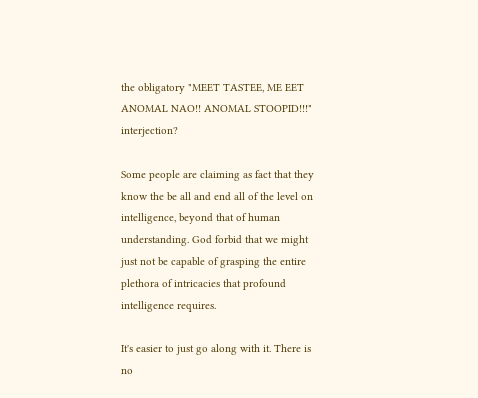the obligatory "MEET TASTEE, ME EET ANOMAL NAO!! ANOMAL STOOPID!!!" interjection?

Some people are claiming as fact that they know the be all and end all of the level on intelligence, beyond that of human understanding. God forbid that we might just not be capable of grasping the entire plethora of intricacies that profound intelligence requires.

It's easier to just go along with it. There is no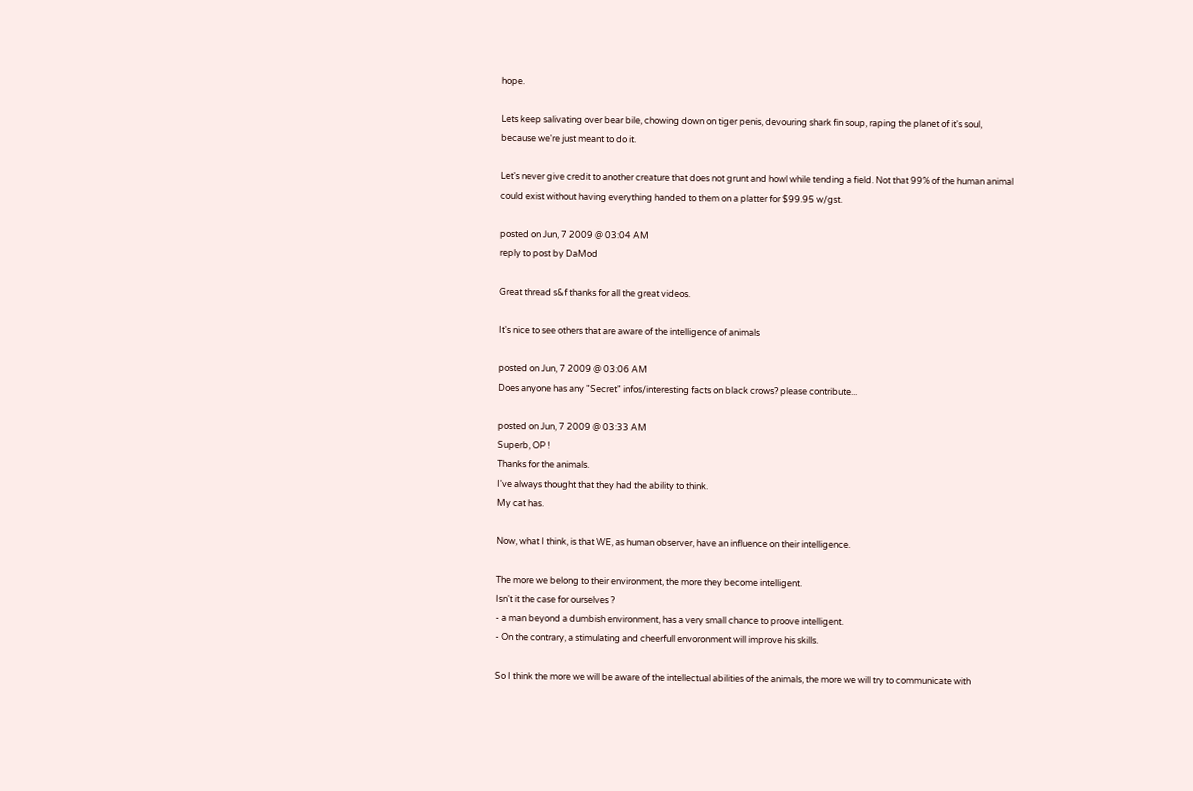hope.

Lets keep salivating over bear bile, chowing down on tiger penis, devouring shark fin soup, raping the planet of it's soul, because we're just meant to do it.

Let's never give credit to another creature that does not grunt and howl while tending a field. Not that 99% of the human animal could exist without having everything handed to them on a platter for $99.95 w/gst.

posted on Jun, 7 2009 @ 03:04 AM
reply to post by DaMod

Great thread s&f thanks for all the great videos.

It's nice to see others that are aware of the intelligence of animals

posted on Jun, 7 2009 @ 03:06 AM
Does anyone has any "Secret" infos/interesting facts on black crows? please contribute...

posted on Jun, 7 2009 @ 03:33 AM
Superb, OP !
Thanks for the animals.
I've always thought that they had the ability to think.
My cat has.

Now, what I think, is that WE, as human observer, have an influence on their intelligence.

The more we belong to their environment, the more they become intelligent.
Isn't it the case for ourselves ?
- a man beyond a dumbish environment, has a very small chance to proove intelligent.
- On the contrary, a stimulating and cheerfull envoronment will improve his skills.

So I think the more we will be aware of the intellectual abilities of the animals, the more we will try to communicate with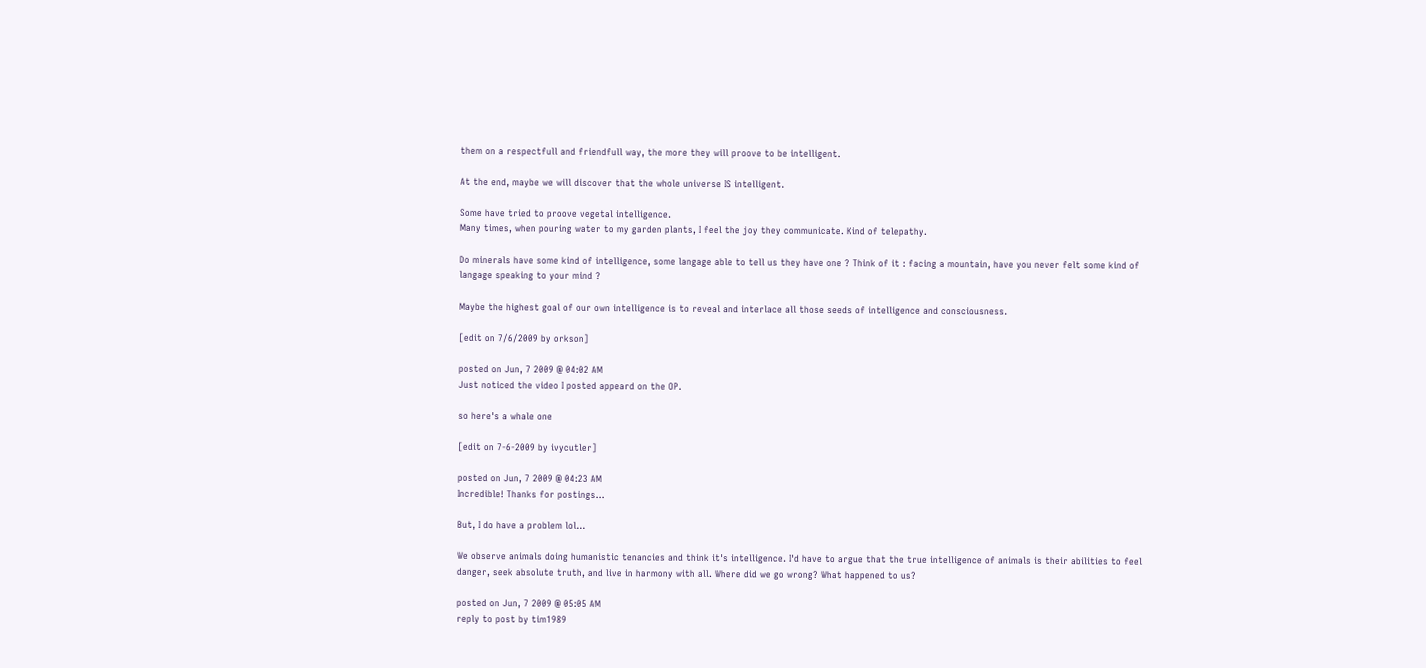them on a respectfull and friendfull way, the more they will proove to be intelligent.

At the end, maybe we will discover that the whole universe IS intelligent.

Some have tried to proove vegetal intelligence.
Many times, when pouring water to my garden plants, I feel the joy they communicate. Kind of telepathy.

Do minerals have some kind of intelligence, some langage able to tell us they have one ? Think of it : facing a mountain, have you never felt some kind of langage speaking to your mind ?

Maybe the highest goal of our own intelligence is to reveal and interlace all those seeds of intelligence and consciousness.

[edit on 7/6/2009 by orkson]

posted on Jun, 7 2009 @ 04:02 AM
Just noticed the video I posted appeard on the OP.

so here's a whale one

[edit on 7-6-2009 by ivycutler]

posted on Jun, 7 2009 @ 04:23 AM
Incredible! Thanks for postings...

But, I do have a problem lol...

We observe animals doing humanistic tenancies and think it's intelligence. I'd have to argue that the true intelligence of animals is their abilities to feel danger, seek absolute truth, and live in harmony with all. Where did we go wrong? What happened to us?

posted on Jun, 7 2009 @ 05:05 AM
reply to post by tim1989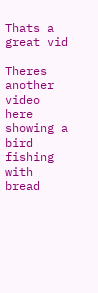Thats a great vid

Theres another video here showing a bird fishing with bread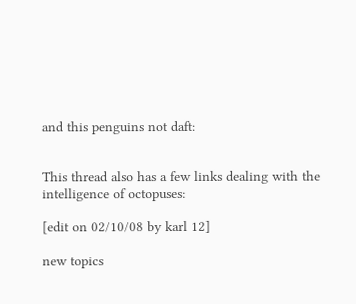and this penguins not daft:


This thread also has a few links dealing with the intelligence of octopuses:

[edit on 02/10/08 by karl 12]

new topics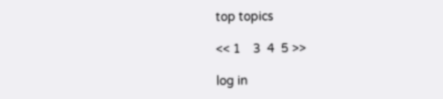top topics

<< 1    3  4  5 >>

log in